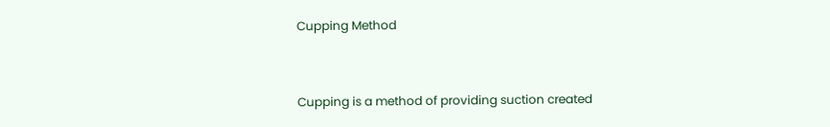Cupping Method


Cupping is a method of providing suction created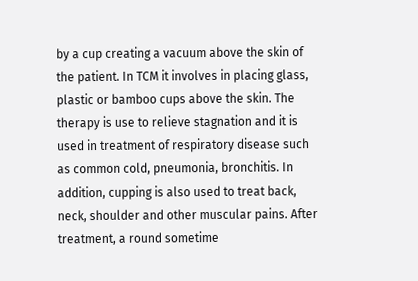by a cup creating a vacuum above the skin of the patient. In TCM it involves in placing glass, plastic or bamboo cups above the skin. The therapy is use to relieve stagnation and it is used in treatment of respiratory disease such as common cold, pneumonia, bronchitis. In addition, cupping is also used to treat back, neck, shoulder and other muscular pains. After treatment, a round sometime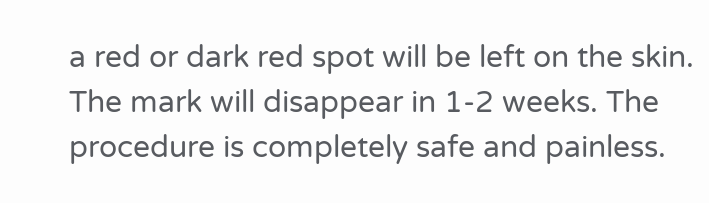a red or dark red spot will be left on the skin. The mark will disappear in 1-2 weeks. The procedure is completely safe and painless.